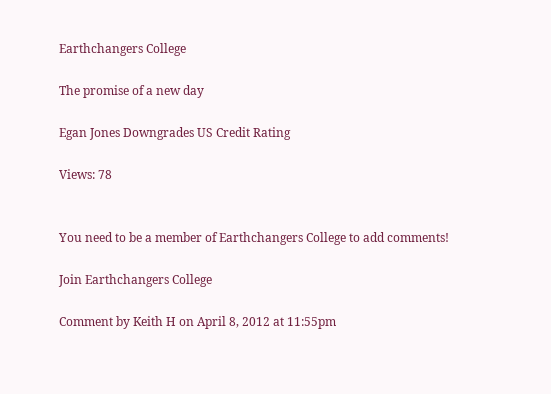Earthchangers College

The promise of a new day

Egan Jones Downgrades US Credit Rating

Views: 78


You need to be a member of Earthchangers College to add comments!

Join Earthchangers College

Comment by Keith H on April 8, 2012 at 11:55pm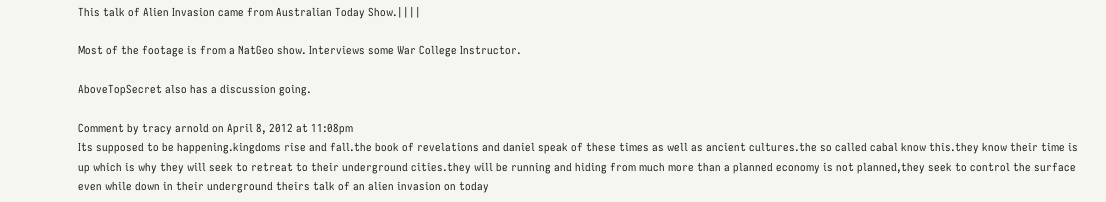This talk of Alien Invasion came from Australian Today Show.||||

Most of the footage is from a NatGeo show. Interviews some War College Instructor.

AboveTopSecret also has a discussion going.

Comment by tracy arnold on April 8, 2012 at 11:08pm
Its supposed to be happening.kingdoms rise and fall.the book of revelations and daniel speak of these times as well as ancient cultures.the so called cabal know this.they know their time is up which is why they will seek to retreat to their underground cities.they will be running and hiding from much more than a planned economy is not planned,they seek to control the surface even while down in their underground theirs talk of an alien invasion on today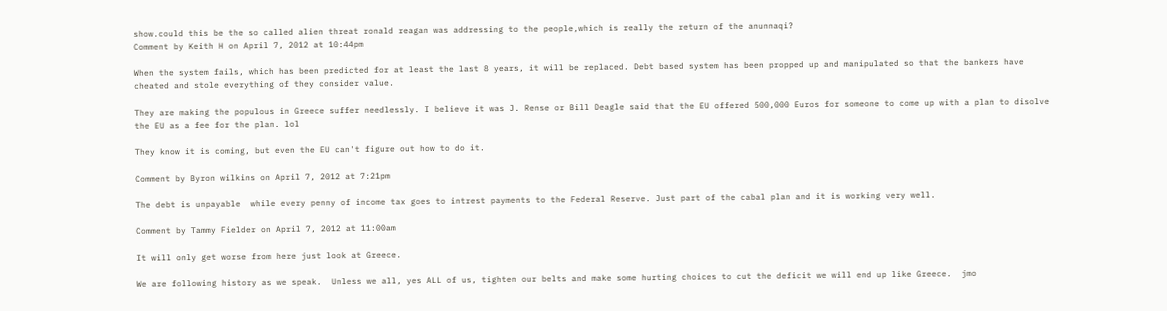show.could this be the so called alien threat ronald reagan was addressing to the people,which is really the return of the anunnaqi?
Comment by Keith H on April 7, 2012 at 10:44pm

When the system fails, which has been predicted for at least the last 8 years, it will be replaced. Debt based system has been propped up and manipulated so that the bankers have cheated and stole everything of they consider value.

They are making the populous in Greece suffer needlessly. I believe it was J. Rense or Bill Deagle said that the EU offered 500,000 Euros for someone to come up with a plan to disolve the EU as a fee for the plan. lol

They know it is coming, but even the EU can't figure out how to do it.

Comment by Byron wilkins on April 7, 2012 at 7:21pm

The debt is unpayable  while every penny of income tax goes to intrest payments to the Federal Reserve. Just part of the cabal plan and it is working very well.

Comment by Tammy Fielder on April 7, 2012 at 11:00am

It will only get worse from here just look at Greece.

We are following history as we speak.  Unless we all, yes ALL of us, tighten our belts and make some hurting choices to cut the deficit we will end up like Greece.  jmo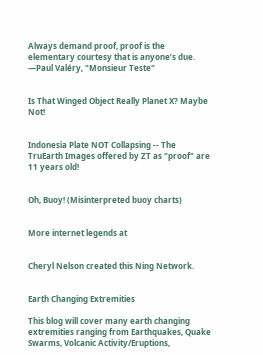Always demand proof, proof is the elementary courtesy that is anyone’s due.  —Paul Valéry, "Monsieur Teste"


Is That Winged Object Really Planet X? Maybe Not!


Indonesia Plate NOT Collapsing -- The TruEarth Images offered by ZT as "proof" are 11 years old!


Oh, Buoy! (Misinterpreted buoy charts)


More internet legends at


Cheryl Nelson created this Ning Network.


Earth Changing Extremities

This blog will cover many earth changing extremities ranging from Earthquakes, Quake Swarms, Volcanic Activity/Eruptions,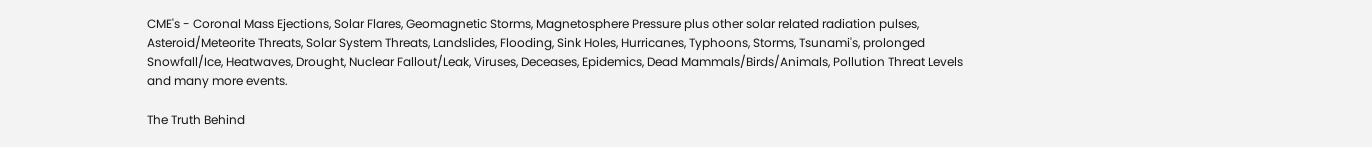CME's - Coronal Mass Ejections, Solar Flares, Geomagnetic Storms, Magnetosphere Pressure plus other solar related radiation pulses, Asteroid/Meteorite Threats, Solar System Threats, Landslides, Flooding, Sink Holes, Hurricanes, Typhoons, Storms, Tsunami's, prolonged Snowfall/Ice, Heatwaves, Drought, Nuclear Fallout/Leak, Viruses, Deceases, Epidemics, Dead Mammals/Birds/Animals, Pollution Threat Levels and many more events.

The Truth Behind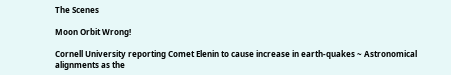The Scenes

Moon Orbit Wrong!

Cornell University reporting Comet Elenin to cause increase in earth-quakes ~ Astronomical alignments as the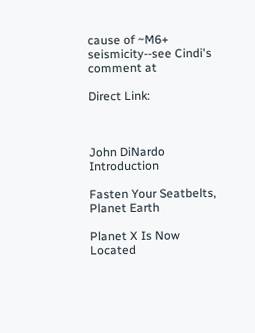cause of ~M6+ seismicity--see Cindi's comment at

Direct Link:



John DiNardo Introduction

Fasten Your Seatbelts, Planet Earth

Planet X Is Now Located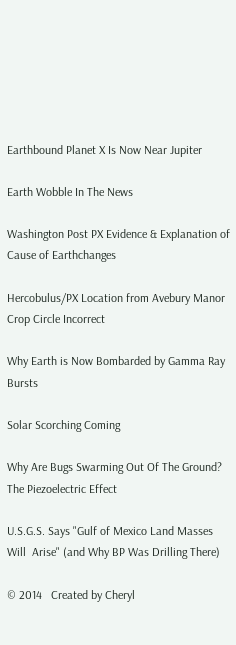Earthbound Planet X Is Now Near Jupiter

Earth Wobble In The News

Washington Post PX Evidence & Explanation of Cause of Earthchanges

Hercobulus/PX Location from Avebury Manor Crop Circle Incorrect

Why Earth is Now Bombarded by Gamma Ray Bursts

Solar Scorching Coming

Why Are Bugs Swarming Out Of The Ground?  The Piezoelectric Effect

U.S.G.S. Says "Gulf of Mexico Land Masses Will  Arise" (and Why BP Was Drilling There)

© 2014   Created by Cheryl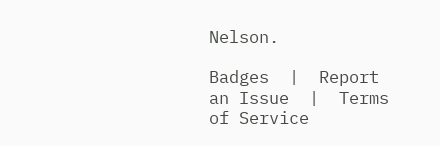Nelson.

Badges  |  Report an Issue  |  Terms of Service